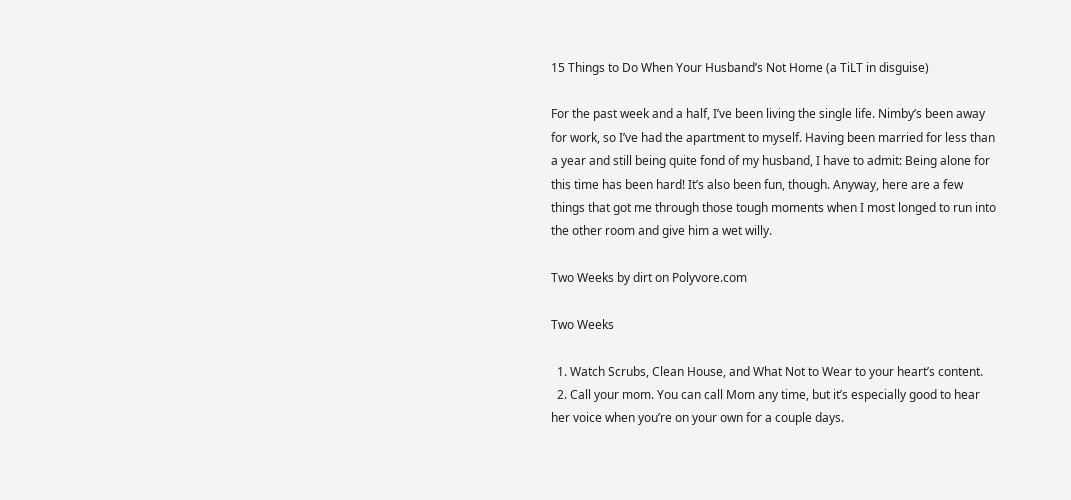15 Things to Do When Your Husband’s Not Home (a TiLT in disguise)

For the past week and a half, I’ve been living the single life. Nimby’s been away for work, so I’ve had the apartment to myself. Having been married for less than a year and still being quite fond of my husband, I have to admit: Being alone for this time has been hard! It’s also been fun, though. Anyway, here are a few things that got me through those tough moments when I most longed to run into the other room and give him a wet willy.

Two Weeks by dirt on Polyvore.com

Two Weeks

  1. Watch Scrubs, Clean House, and What Not to Wear to your heart’s content.
  2. Call your mom. You can call Mom any time, but it’s especially good to hear her voice when you’re on your own for a couple days.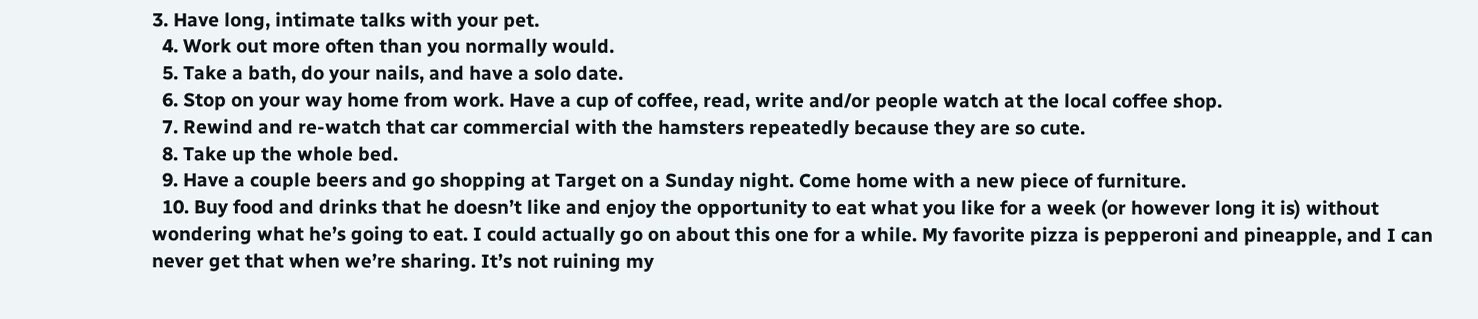3. Have long, intimate talks with your pet.
  4. Work out more often than you normally would.
  5. Take a bath, do your nails, and have a solo date.
  6. Stop on your way home from work. Have a cup of coffee, read, write and/or people watch at the local coffee shop.
  7. Rewind and re-watch that car commercial with the hamsters repeatedly because they are so cute.
  8. Take up the whole bed.
  9. Have a couple beers and go shopping at Target on a Sunday night. Come home with a new piece of furniture.
  10. Buy food and drinks that he doesn’t like and enjoy the opportunity to eat what you like for a week (or however long it is) without wondering what he’s going to eat. I could actually go on about this one for a while. My favorite pizza is pepperoni and pineapple, and I can never get that when we’re sharing. It’s not ruining my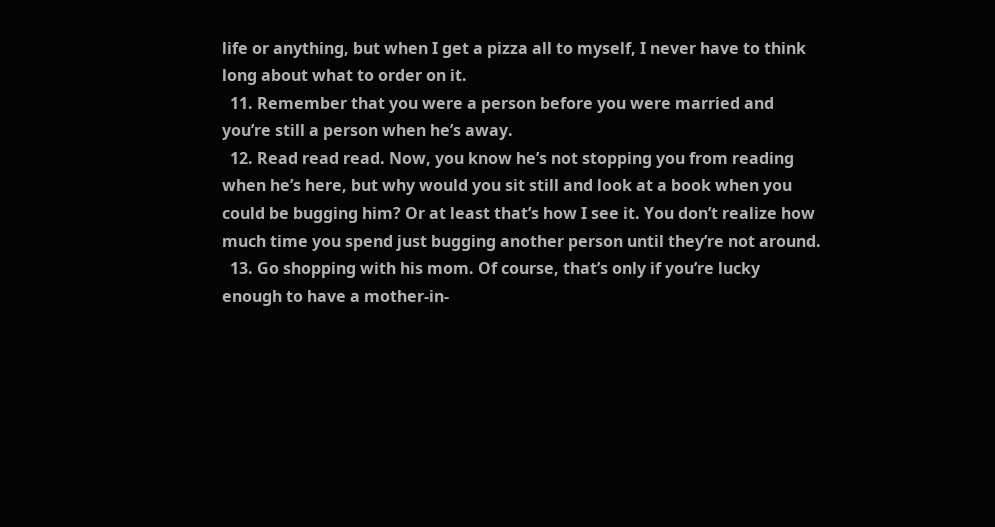life or anything, but when I get a pizza all to myself, I never have to think long about what to order on it.
  11. Remember that you were a person before you were married and you’re still a person when he’s away.
  12. Read read read. Now, you know he’s not stopping you from reading when he’s here, but why would you sit still and look at a book when you could be bugging him? Or at least that’s how I see it. You don’t realize how much time you spend just bugging another person until they’re not around.
  13. Go shopping with his mom. Of course, that’s only if you’re lucky enough to have a mother-in-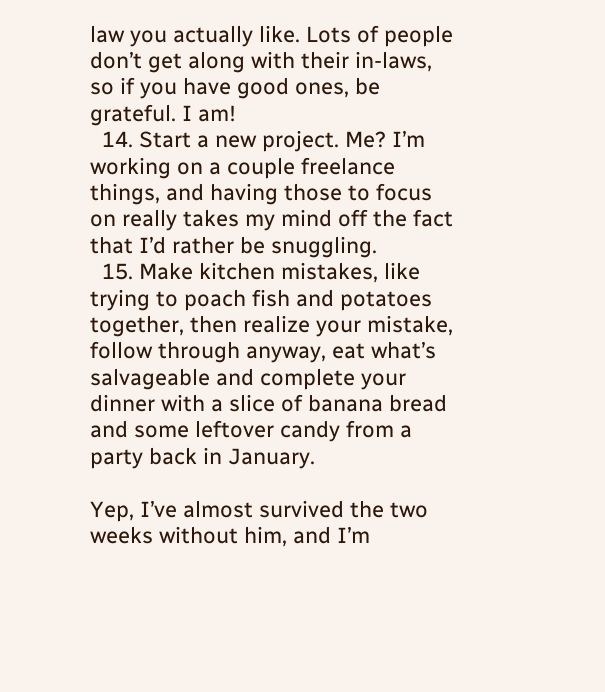law you actually like. Lots of people don’t get along with their in-laws, so if you have good ones, be grateful. I am!
  14. Start a new project. Me? I’m working on a couple freelance things, and having those to focus on really takes my mind off the fact that I’d rather be snuggling.
  15. Make kitchen mistakes, like trying to poach fish and potatoes together, then realize your mistake, follow through anyway, eat what’s salvageable and complete your dinner with a slice of banana bread and some leftover candy from a party back in January.

Yep, I’ve almost survived the two weeks without him, and I’m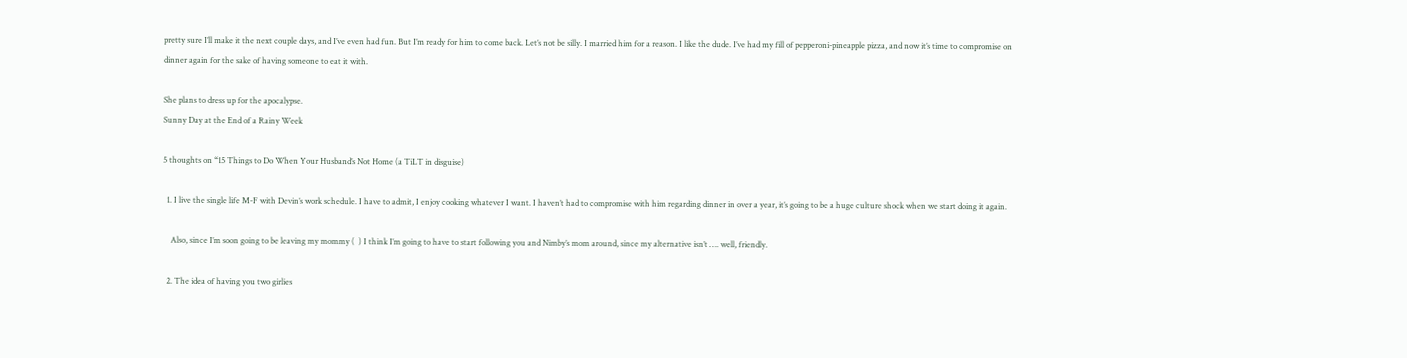pretty sure I’ll make it the next couple days, and I’ve even had fun. But I’m ready for him to come back. Let’s not be silly. I married him for a reason. I like the dude. I’ve had my fill of pepperoni-pineapple pizza, and now it’s time to compromise on dinner again for the sake of having someone to eat it with.

She plans to dress up for the apocalypse.
Sunny Day at the End of a Rainy Week

5 thoughts on “15 Things to Do When Your Husband’s Not Home (a TiLT in disguise)

  1. I live the single life M-F with Devin’s work schedule. I have to admit, I enjoy cooking whatever I want. I haven’t had to compromise with him regarding dinner in over a year, it’s going to be a huge culture shock when we start doing it again.

    Also, since I’m soon going to be leaving my mommy (  ) I think I’m going to have to start following you and Nimby’s mom around, since my alternative isn’t …. well, friendly.

  2. The idea of having you two girlies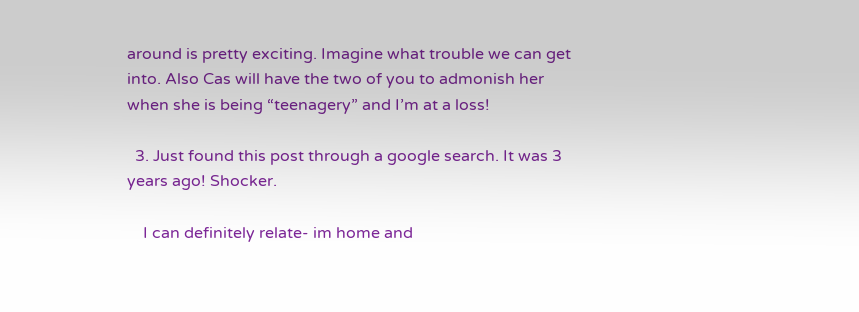around is pretty exciting. Imagine what trouble we can get into. Also Cas will have the two of you to admonish her when she is being “teenagery” and I’m at a loss!

  3. Just found this post through a google search. It was 3 years ago! Shocker.

    I can definitely relate- im home and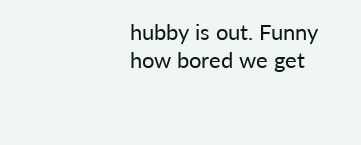hubby is out. Funny how bored we get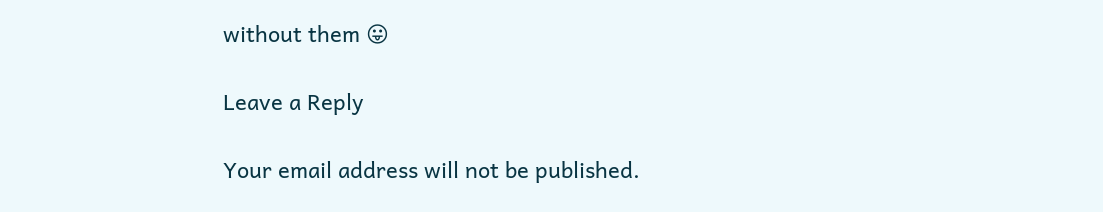without them 😛

Leave a Reply

Your email address will not be published.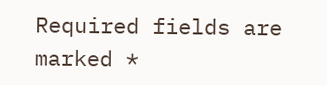Required fields are marked *